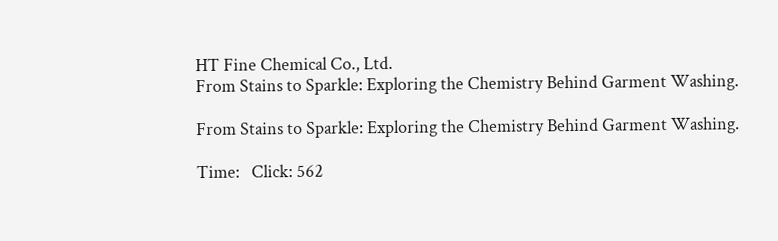HT Fine Chemical Co., Ltd.
From Stains to Sparkle: Exploring the Chemistry Behind Garment Washing.

From Stains to Sparkle: Exploring the Chemistry Behind Garment Washing.

Time:   Click: 562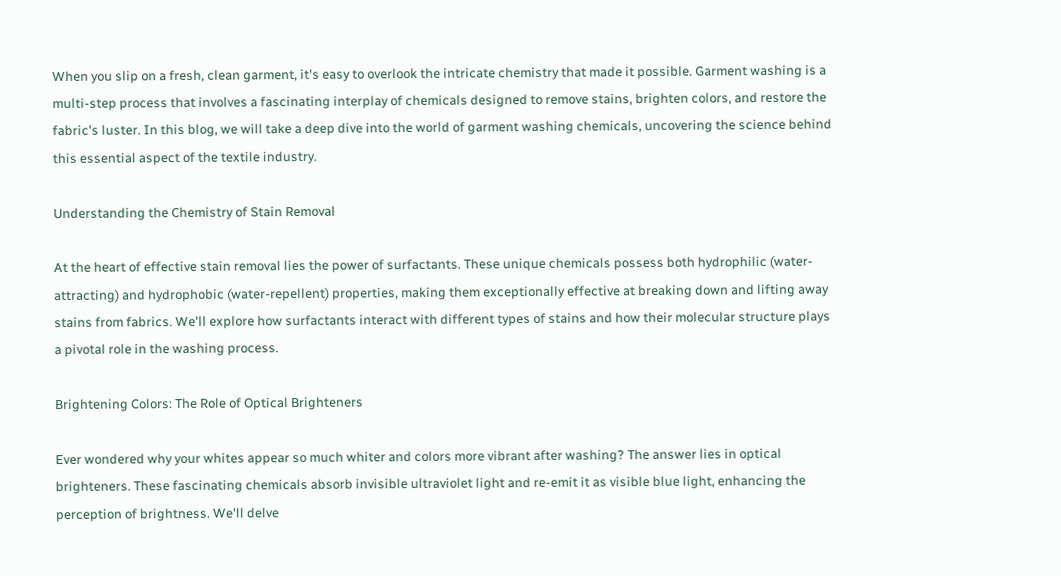When you slip on a fresh, clean garment, it's easy to overlook the intricate chemistry that made it possible. Garment washing is a multi-step process that involves a fascinating interplay of chemicals designed to remove stains, brighten colors, and restore the fabric's luster. In this blog, we will take a deep dive into the world of garment washing chemicals, uncovering the science behind this essential aspect of the textile industry.

Understanding the Chemistry of Stain Removal

At the heart of effective stain removal lies the power of surfactants. These unique chemicals possess both hydrophilic (water-attracting) and hydrophobic (water-repellent) properties, making them exceptionally effective at breaking down and lifting away stains from fabrics. We'll explore how surfactants interact with different types of stains and how their molecular structure plays a pivotal role in the washing process.

Brightening Colors: The Role of Optical Brighteners

Ever wondered why your whites appear so much whiter and colors more vibrant after washing? The answer lies in optical brighteners. These fascinating chemicals absorb invisible ultraviolet light and re-emit it as visible blue light, enhancing the perception of brightness. We'll delve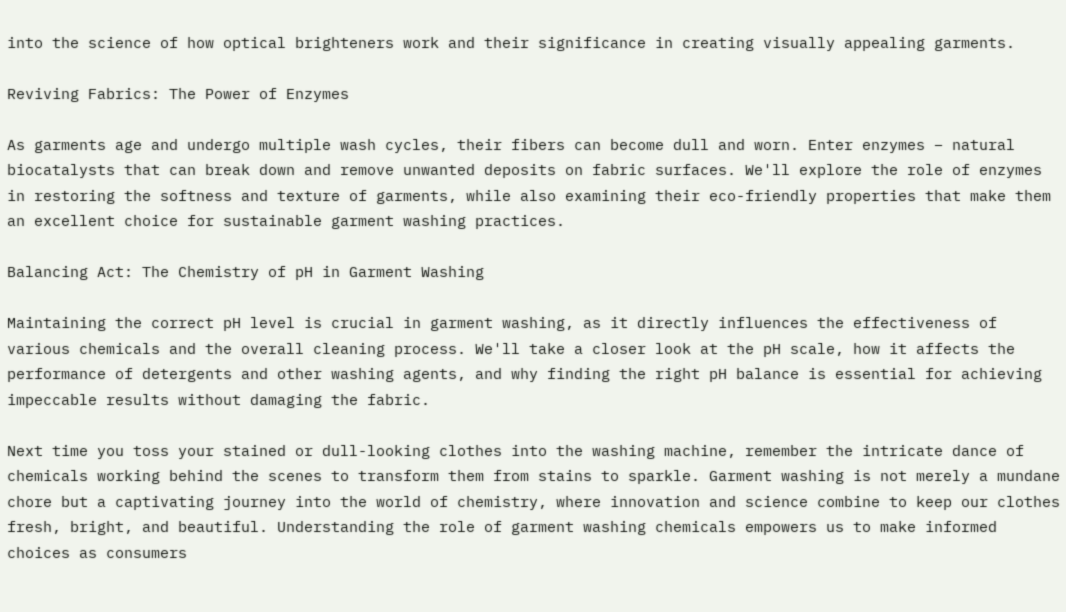into the science of how optical brighteners work and their significance in creating visually appealing garments.

Reviving Fabrics: The Power of Enzymes

As garments age and undergo multiple wash cycles, their fibers can become dull and worn. Enter enzymes – natural biocatalysts that can break down and remove unwanted deposits on fabric surfaces. We'll explore the role of enzymes in restoring the softness and texture of garments, while also examining their eco-friendly properties that make them an excellent choice for sustainable garment washing practices.

Balancing Act: The Chemistry of pH in Garment Washing

Maintaining the correct pH level is crucial in garment washing, as it directly influences the effectiveness of various chemicals and the overall cleaning process. We'll take a closer look at the pH scale, how it affects the performance of detergents and other washing agents, and why finding the right pH balance is essential for achieving impeccable results without damaging the fabric.

Next time you toss your stained or dull-looking clothes into the washing machine, remember the intricate dance of chemicals working behind the scenes to transform them from stains to sparkle. Garment washing is not merely a mundane chore but a captivating journey into the world of chemistry, where innovation and science combine to keep our clothes fresh, bright, and beautiful. Understanding the role of garment washing chemicals empowers us to make informed choices as consumers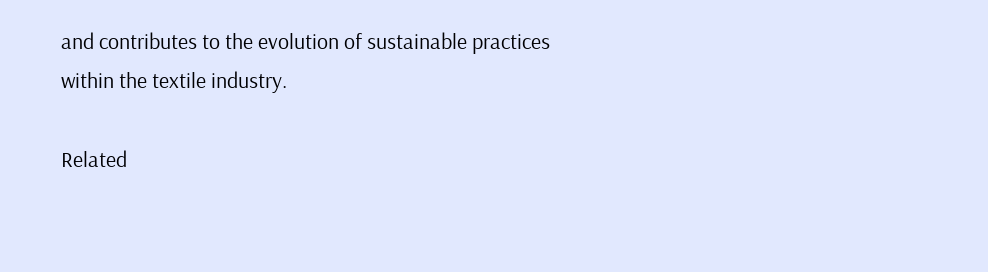and contributes to the evolution of sustainable practices within the textile industry.

Related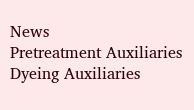News
Pretreatment Auxiliaries
Dyeing Auxiliaries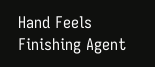Hand Feels Finishing Agent